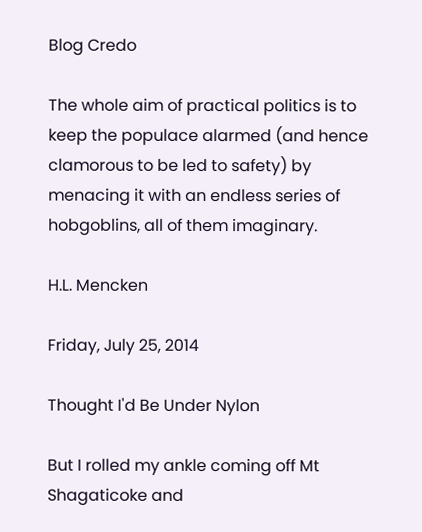Blog Credo

The whole aim of practical politics is to keep the populace alarmed (and hence clamorous to be led to safety) by menacing it with an endless series of hobgoblins, all of them imaginary.

H.L. Mencken

Friday, July 25, 2014

Thought I'd Be Under Nylon

But I rolled my ankle coming off Mt Shagaticoke and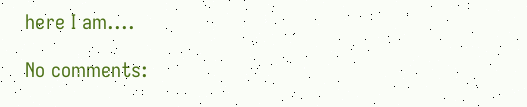here I am....

No comments: